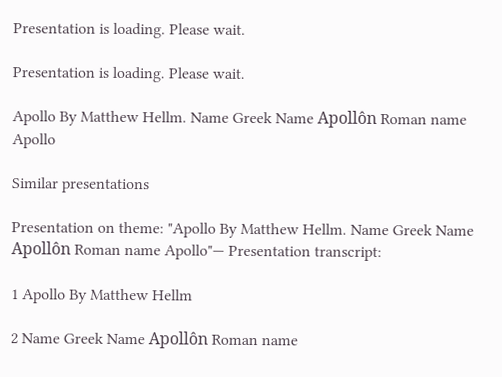Presentation is loading. Please wait.

Presentation is loading. Please wait.

Apollo By Matthew Hellm. Name Greek Name Apollôn Roman name Apollo

Similar presentations

Presentation on theme: "Apollo By Matthew Hellm. Name Greek Name Apollôn Roman name Apollo"— Presentation transcript:

1 Apollo By Matthew Hellm

2 Name Greek Name Apollôn Roman name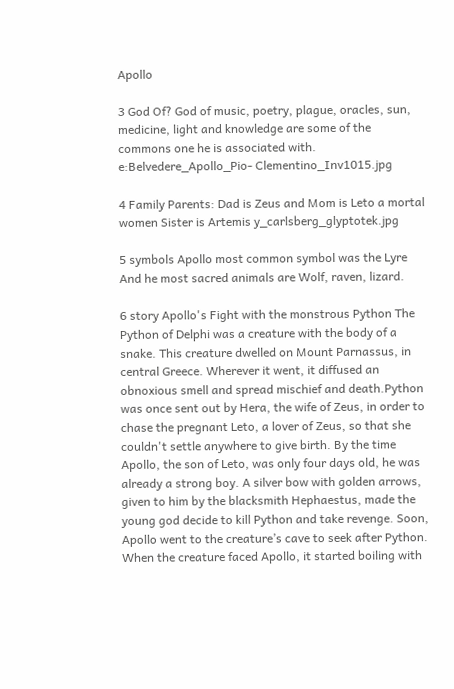Apollo

3 God Of? God of music, poetry, plague, oracles, sun, medicine, light and knowledge are some of the commons one he is associated with. e:Belvedere_Apollo_Pio- Clementino_Inv1015.jpg

4 Family Parents: Dad is Zeus and Mom is Leto a mortal women Sister is Artemis y_carlsberg_glyptotek.jpg

5 symbols Apollo most common symbol was the Lyre And he most sacred animals are Wolf, raven, lizard.

6 story Apollo's Fight with the monstrous Python The Python of Delphi was a creature with the body of a snake. This creature dwelled on Mount Parnassus, in central Greece. Wherever it went, it diffused an obnoxious smell and spread mischief and death.Python was once sent out by Hera, the wife of Zeus, in order to chase the pregnant Leto, a lover of Zeus, so that she couldn't settle anywhere to give birth. By the time Apollo, the son of Leto, was only four days old, he was already a strong boy. A silver bow with golden arrows, given to him by the blacksmith Hephaestus, made the young god decide to kill Python and take revenge. Soon, Apollo went to the creature’s cave to seek after Python. When the creature faced Apollo, it started boiling with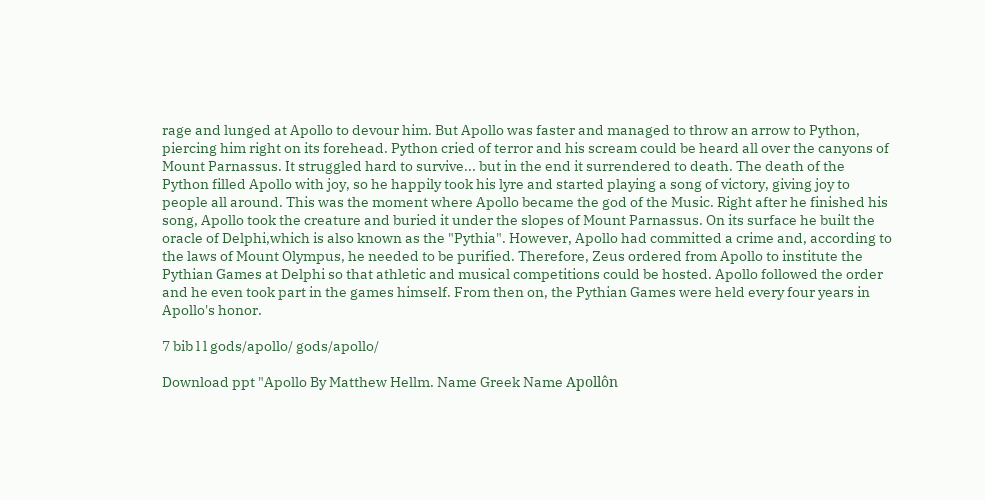rage and lunged at Apollo to devour him. But Apollo was faster and managed to throw an arrow to Python, piercing him right on its forehead. Python cried of terror and his scream could be heard all over the canyons of Mount Parnassus. It struggled hard to survive... but in the end it surrendered to death. The death of the Python filled Apollo with joy, so he happily took his lyre and started playing a song of victory, giving joy to people all around. This was the moment where Apollo became the god of the Music. Right after he finished his song, Apollo took the creature and buried it under the slopes of Mount Parnassus. On its surface he built the oracle of Delphi,which is also known as the "Pythia". However, Apollo had committed a crime and, according to the laws of Mount Olympus, he needed to be purified. Therefore, Zeus ordered from Apollo to institute the Pythian Games at Delphi so that athletic and musical competitions could be hosted. Apollo followed the order and he even took part in the games himself. From then on, the Pythian Games were held every four years in Apollo's honor.

7 bib l l gods/apollo/ gods/apollo/

Download ppt "Apollo By Matthew Hellm. Name Greek Name Apollôn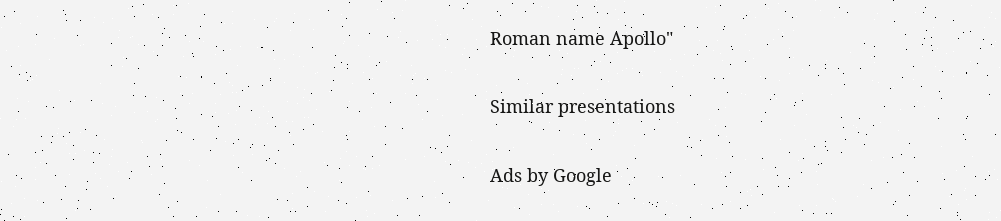Roman name Apollo"

Similar presentations

Ads by Google